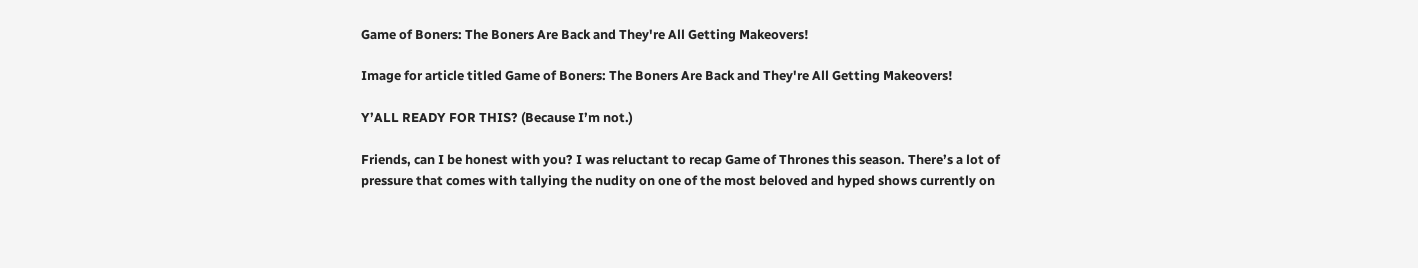Game of Boners: The Boners Are Back and They're All Getting Makeovers!

Image for article titled Game of Boners: The Boners Are Back and They're All Getting Makeovers!

Y’ALL READY FOR THIS? (Because I’m not.)

Friends, can I be honest with you? I was reluctant to recap Game of Thrones this season. There’s a lot of pressure that comes with tallying the nudity on one of the most beloved and hyped shows currently on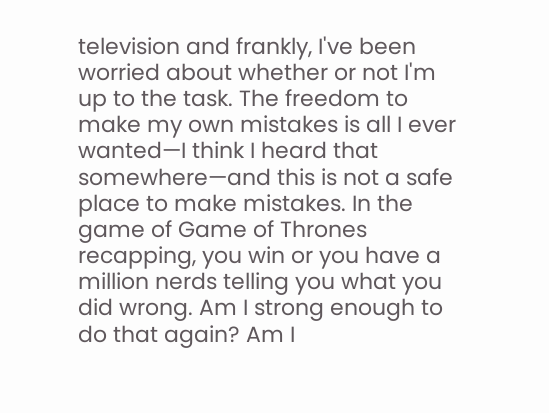television and frankly, I've been worried about whether or not I'm up to the task. The freedom to make my own mistakes is all I ever wanted—I think I heard that somewhere—and this is not a safe place to make mistakes. In the game of Game of Thrones recapping, you win or you have a million nerds telling you what you did wrong. Am I strong enough to do that again? Am I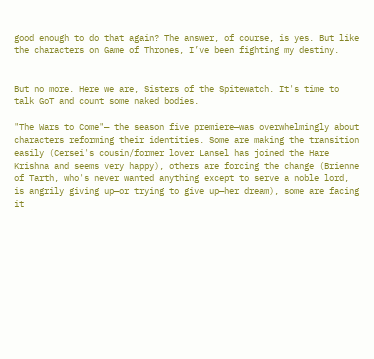good enough to do that again? The answer, of course, is yes. But like the characters on Game of Thrones, I’ve been fighting my destiny.


But no more. Here we are, Sisters of the Spitewatch. It's time to talk GoT and count some naked bodies.

"The Wars to Come"— the season five premiere—was overwhelmingly about characters reforming their identities. Some are making the transition easily (Cersei's cousin/former lover Lansel has joined the Hare Krishna and seems very happy), others are forcing the change (Brienne of Tarth, who's never wanted anything except to serve a noble lord, is angrily giving up—or trying to give up—her dream), some are facing it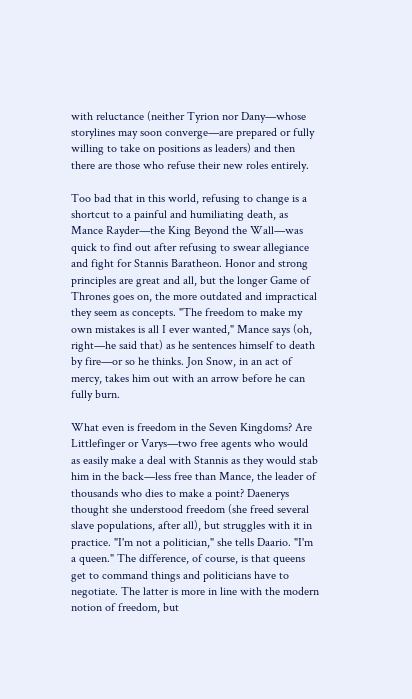with reluctance (neither Tyrion nor Dany—whose storylines may soon converge—are prepared or fully willing to take on positions as leaders) and then there are those who refuse their new roles entirely.

Too bad that in this world, refusing to change is a shortcut to a painful and humiliating death, as Mance Rayder—the King Beyond the Wall—was quick to find out after refusing to swear allegiance and fight for Stannis Baratheon. Honor and strong principles are great and all, but the longer Game of Thrones goes on, the more outdated and impractical they seem as concepts. "The freedom to make my own mistakes is all I ever wanted," Mance says (oh, right—he said that) as he sentences himself to death by fire—or so he thinks. Jon Snow, in an act of mercy, takes him out with an arrow before he can fully burn.

What even is freedom in the Seven Kingdoms? Are Littlefinger or Varys—two free agents who would as easily make a deal with Stannis as they would stab him in the back—less free than Mance, the leader of thousands who dies to make a point? Daenerys thought she understood freedom (she freed several slave populations, after all), but struggles with it in practice. "I'm not a politician," she tells Daario. "I'm a queen." The difference, of course, is that queens get to command things and politicians have to negotiate. The latter is more in line with the modern notion of freedom, but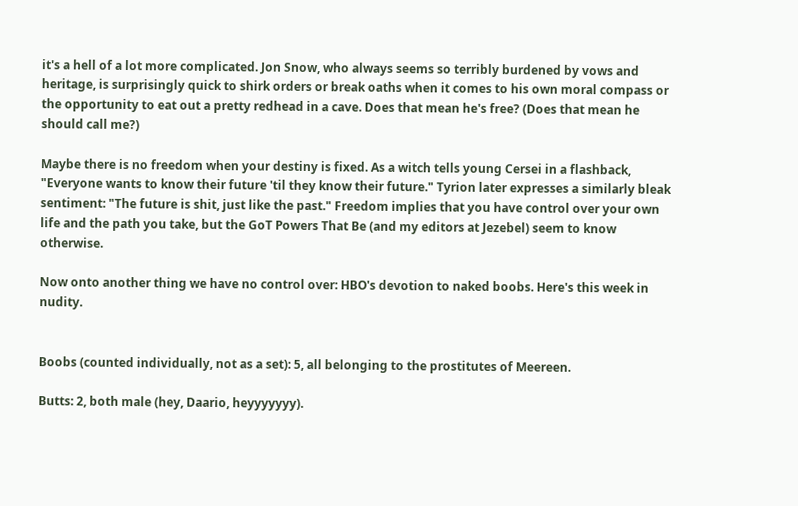it's a hell of a lot more complicated. Jon Snow, who always seems so terribly burdened by vows and heritage, is surprisingly quick to shirk orders or break oaths when it comes to his own moral compass or the opportunity to eat out a pretty redhead in a cave. Does that mean he's free? (Does that mean he should call me?)

Maybe there is no freedom when your destiny is fixed. As a witch tells young Cersei in a flashback, "Everyone wants to know their future 'til they know their future." Tyrion later expresses a similarly bleak sentiment: "The future is shit, just like the past." Freedom implies that you have control over your own life and the path you take, but the GoT Powers That Be (and my editors at Jezebel) seem to know otherwise.

Now onto another thing we have no control over: HBO's devotion to naked boobs. Here's this week in nudity.


Boobs (counted individually, not as a set): 5, all belonging to the prostitutes of Meereen.

Butts: 2, both male (hey, Daario, heyyyyyyy).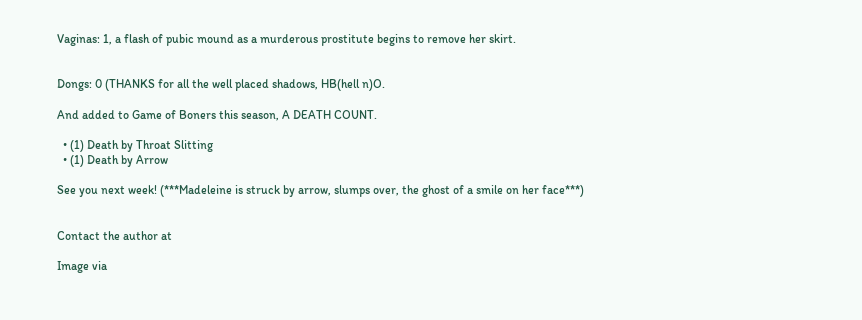Vaginas: 1, a flash of pubic mound as a murderous prostitute begins to remove her skirt.


Dongs: 0 (THANKS for all the well placed shadows, HB(hell n)O.

And added to Game of Boners this season, A DEATH COUNT.

  • (1) Death by Throat Slitting
  • (1) Death by Arrow

See you next week! (***Madeleine is struck by arrow, slumps over, the ghost of a smile on her face***)


Contact the author at

Image via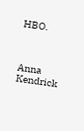HBO.



Anna Kendrick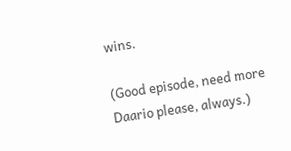wins.

(Good episode, need more Daario please, always.)